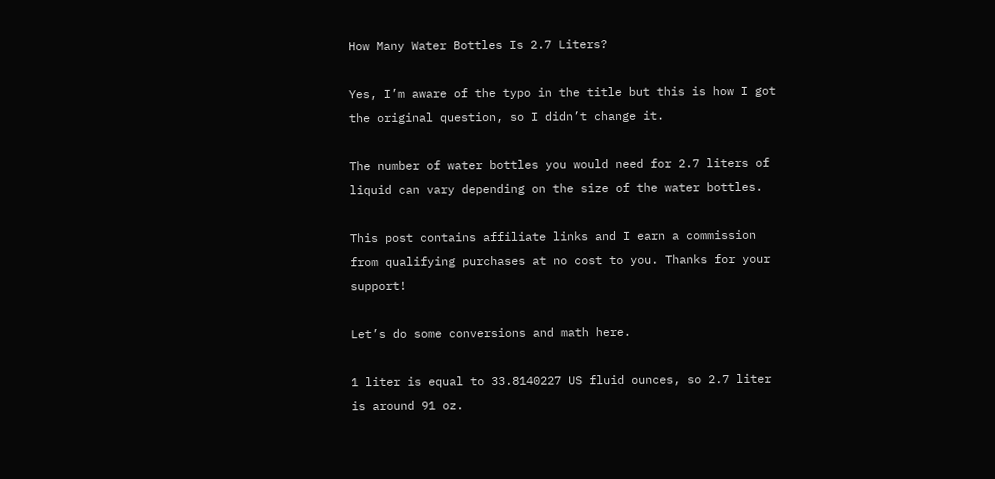How Many Water Bottles Is 2.7 Liters?

Yes, I’m aware of the typo in the title but this is how I got the original question, so I didn’t change it.

The number of water bottles you would need for 2.7 liters of liquid can vary depending on the size of the water bottles.

This post contains affiliate links and I earn a commission from qualifying purchases at no cost to you. Thanks for your support!

Let’s do some conversions and math here.

1 liter is equal to 33.8140227 US fluid ounces, so 2.7 liter is around 91 oz.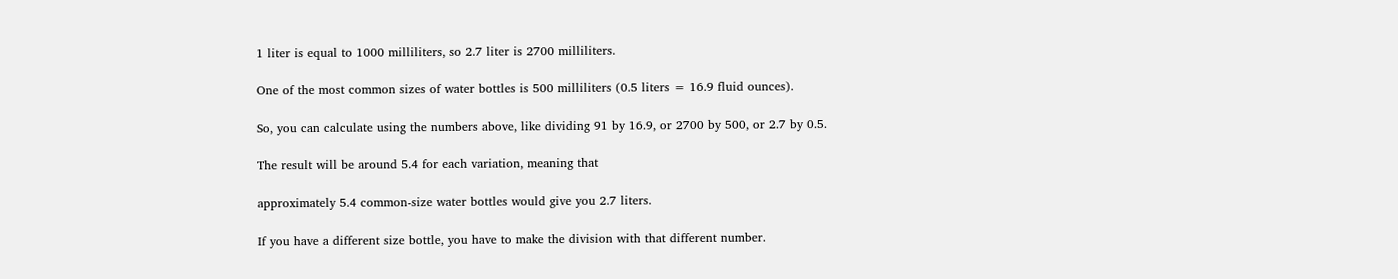1 liter is equal to 1000 milliliters, so 2.7 liter is 2700 milliliters.

One of the most common sizes of water bottles is 500 milliliters (0.5 liters = 16.9 fluid ounces).

So, you can calculate using the numbers above, like dividing 91 by 16.9, or 2700 by 500, or 2.7 by 0.5.

The result will be around 5.4 for each variation, meaning that

approximately 5.4 common-size water bottles would give you 2.7 liters.

If you have a different size bottle, you have to make the division with that different number.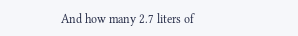And how many 2.7 liters of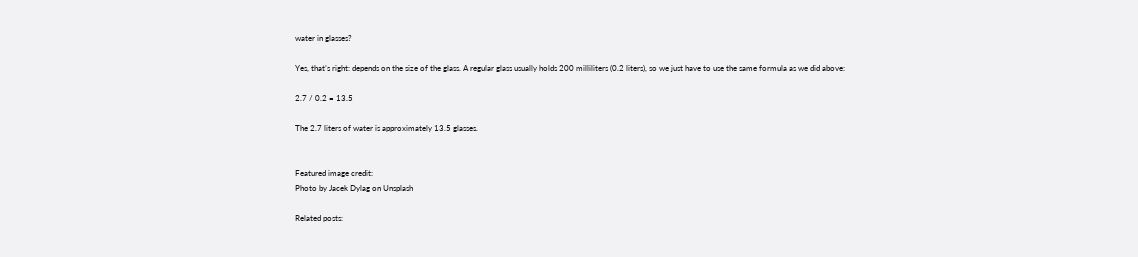water in glasses?

Yes, that’s right: depends on the size of the glass. A regular glass usually holds 200 milliliters (0.2 liters), so we just have to use the same formula as we did above:

2.7 / 0.2 = 13.5

The 2.7 liters of water is approximately 13.5 glasses.


Featured image credit:
Photo by Jacek Dylag on Unsplash

Related posts: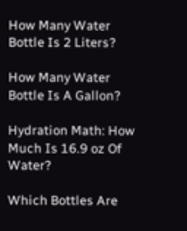How Many Water Bottle Is 2 Liters?

How Many Water Bottle Is A Gallon?

Hydration Math: How Much Is 16.9 oz Of Water?

Which Bottles Are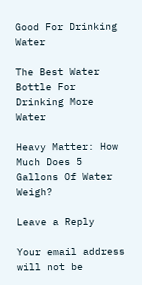Good For Drinking Water

The Best Water Bottle For Drinking More Water

Heavy Matter: How Much Does 5 Gallons Of Water Weigh?

Leave a Reply

Your email address will not be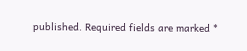published. Required fields are marked *